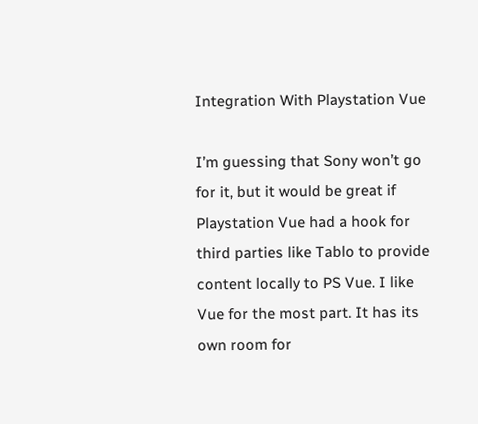Integration With Playstation Vue

I’m guessing that Sony won’t go for it, but it would be great if Playstation Vue had a hook for third parties like Tablo to provide content locally to PS Vue. I like Vue for the most part. It has its own room for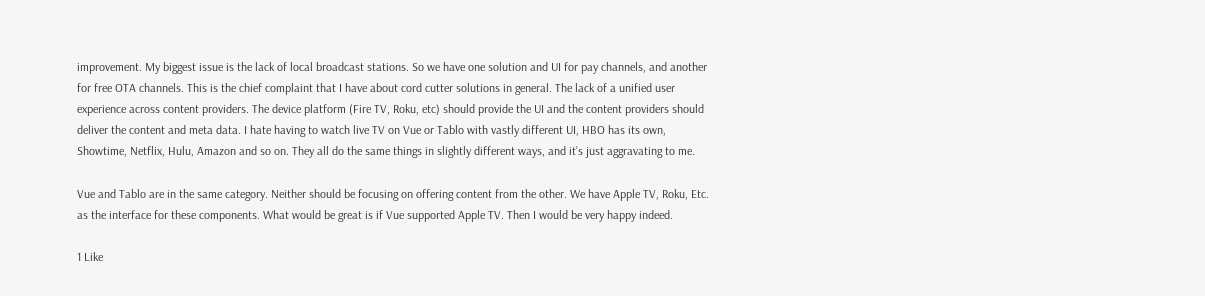improvement. My biggest issue is the lack of local broadcast stations. So we have one solution and UI for pay channels, and another for free OTA channels. This is the chief complaint that I have about cord cutter solutions in general. The lack of a unified user experience across content providers. The device platform (Fire TV, Roku, etc) should provide the UI and the content providers should deliver the content and meta data. I hate having to watch live TV on Vue or Tablo with vastly different UI, HBO has its own, Showtime, Netflix, Hulu, Amazon and so on. They all do the same things in slightly different ways, and it’s just aggravating to me.

Vue and Tablo are in the same category. Neither should be focusing on offering content from the other. We have Apple TV, Roku, Etc. as the interface for these components. What would be great is if Vue supported Apple TV. Then I would be very happy indeed.

1 Like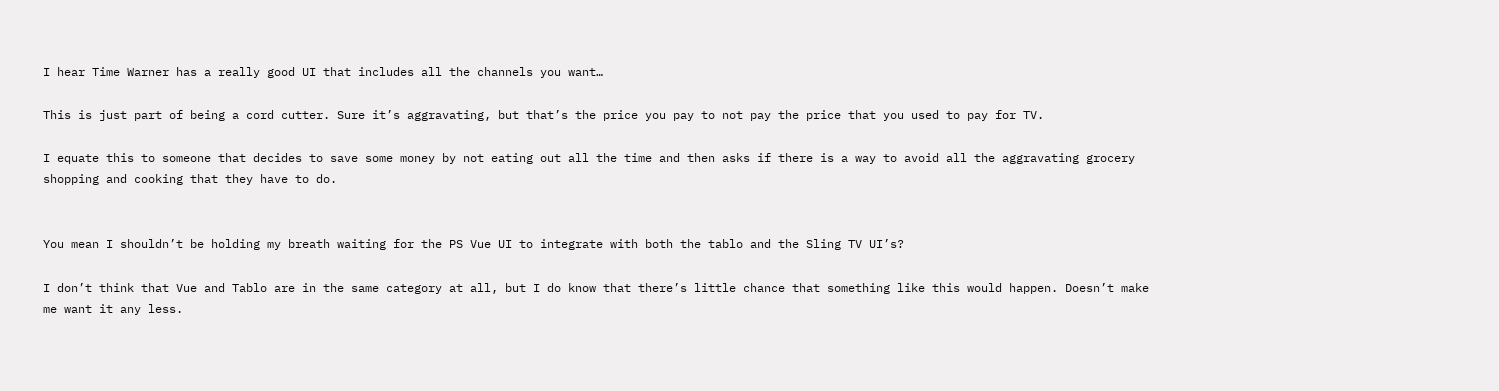I hear Time Warner has a really good UI that includes all the channels you want…

This is just part of being a cord cutter. Sure it’s aggravating, but that’s the price you pay to not pay the price that you used to pay for TV.

I equate this to someone that decides to save some money by not eating out all the time and then asks if there is a way to avoid all the aggravating grocery shopping and cooking that they have to do.


You mean I shouldn’t be holding my breath waiting for the PS Vue UI to integrate with both the tablo and the Sling TV UI’s?

I don’t think that Vue and Tablo are in the same category at all, but I do know that there’s little chance that something like this would happen. Doesn’t make me want it any less.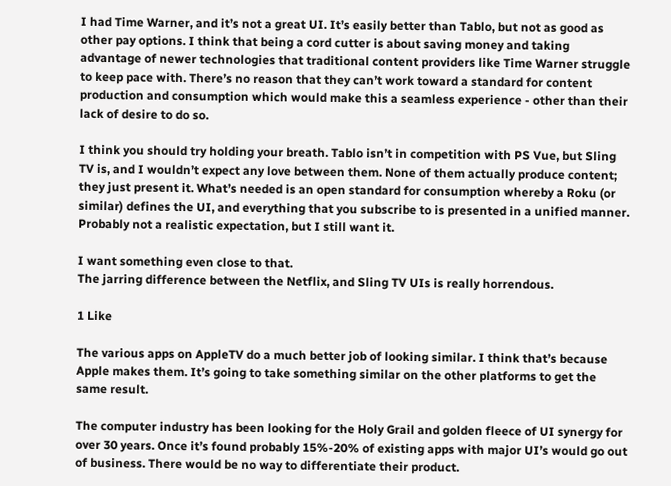I had Time Warner, and it’s not a great UI. It’s easily better than Tablo, but not as good as other pay options. I think that being a cord cutter is about saving money and taking advantage of newer technologies that traditional content providers like Time Warner struggle to keep pace with. There’s no reason that they can’t work toward a standard for content production and consumption which would make this a seamless experience - other than their lack of desire to do so.

I think you should try holding your breath. Tablo isn’t in competition with PS Vue, but Sling TV is, and I wouldn’t expect any love between them. None of them actually produce content; they just present it. What’s needed is an open standard for consumption whereby a Roku (or similar) defines the UI, and everything that you subscribe to is presented in a unified manner. Probably not a realistic expectation, but I still want it.

I want something even close to that.
The jarring difference between the Netflix, and Sling TV UIs is really horrendous.

1 Like

The various apps on AppleTV do a much better job of looking similar. I think that’s because Apple makes them. It’s going to take something similar on the other platforms to get the same result.

The computer industry has been looking for the Holy Grail and golden fleece of UI synergy for over 30 years. Once it’s found probably 15%-20% of existing apps with major UI’s would go out of business. There would be no way to differentiate their product.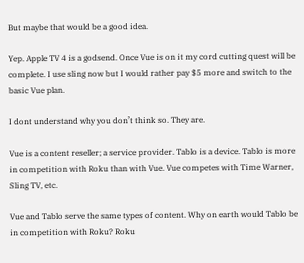But maybe that would be a good idea.

Yep. Apple TV 4 is a godsend. Once Vue is on it my cord cutting quest will be complete. I use sling now but I would rather pay $5 more and switch to the basic Vue plan.

I dont understand why you don’t think so. They are.

Vue is a content reseller; a service provider. Tablo is a device. Tablo is more in competition with Roku than with Vue. Vue competes with Time Warner, Sling TV, etc.

Vue and Tablo serve the same types of content. Why on earth would Tablo be in competition with Roku? Roku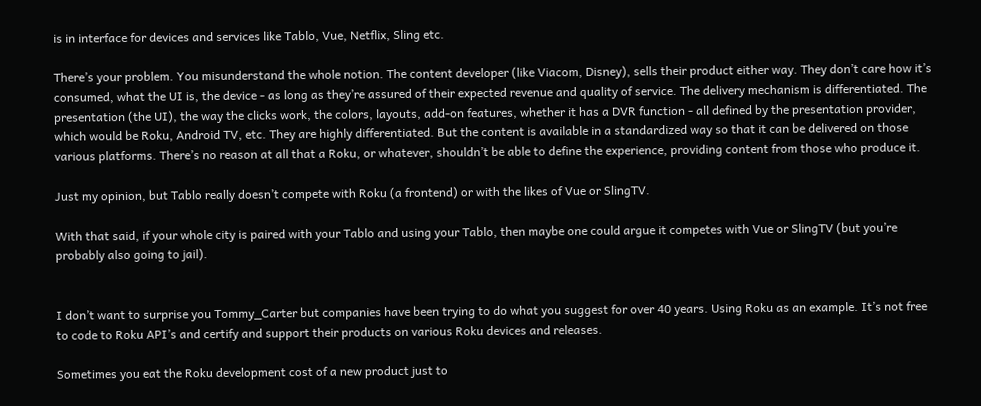is in interface for devices and services like Tablo, Vue, Netflix, Sling etc.

There’s your problem. You misunderstand the whole notion. The content developer (like Viacom, Disney), sells their product either way. They don’t care how it’s consumed, what the UI is, the device - as long as they’re assured of their expected revenue and quality of service. The delivery mechanism is differentiated. The presentation (the UI), the way the clicks work, the colors, layouts, add-on features, whether it has a DVR function - all defined by the presentation provider, which would be Roku, Android TV, etc. They are highly differentiated. But the content is available in a standardized way so that it can be delivered on those various platforms. There’s no reason at all that a Roku, or whatever, shouldn’t be able to define the experience, providing content from those who produce it.

Just my opinion, but Tablo really doesn’t compete with Roku (a frontend) or with the likes of Vue or SlingTV.

With that said, if your whole city is paired with your Tablo and using your Tablo, then maybe one could argue it competes with Vue or SlingTV (but you’re probably also going to jail).


I don’t want to surprise you Tommy_Carter but companies have been trying to do what you suggest for over 40 years. Using Roku as an example. It’s not free to code to Roku API’s and certify and support their products on various Roku devices and releases.

Sometimes you eat the Roku development cost of a new product just to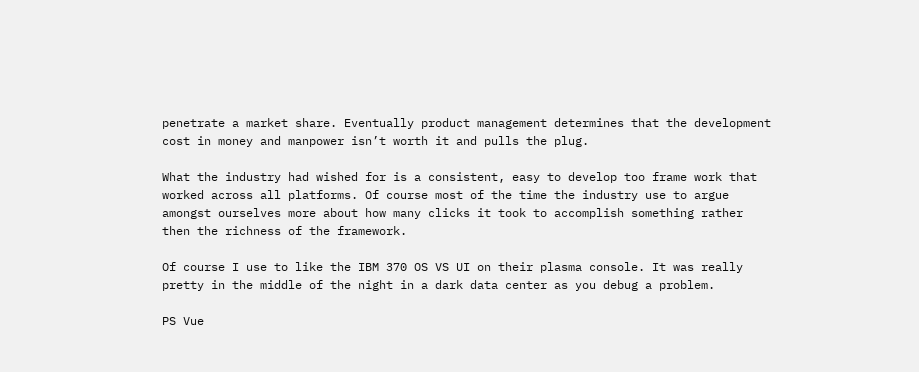penetrate a market share. Eventually product management determines that the development cost in money and manpower isn’t worth it and pulls the plug.

What the industry had wished for is a consistent, easy to develop too frame work that worked across all platforms. Of course most of the time the industry use to argue amongst ourselves more about how many clicks it took to accomplish something rather then the richness of the framework.

Of course I use to like the IBM 370 OS VS UI on their plasma console. It was really pretty in the middle of the night in a dark data center as you debug a problem.

PS Vue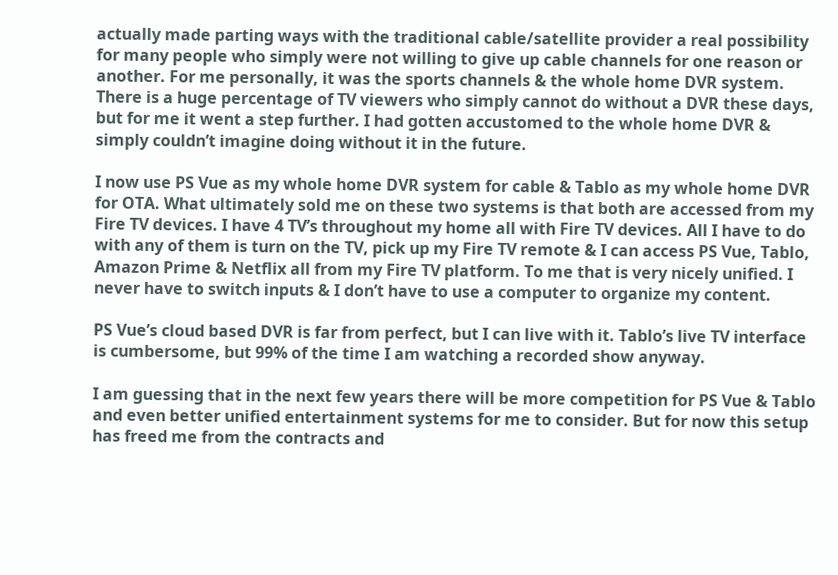actually made parting ways with the traditional cable/satellite provider a real possibility for many people who simply were not willing to give up cable channels for one reason or another. For me personally, it was the sports channels & the whole home DVR system. There is a huge percentage of TV viewers who simply cannot do without a DVR these days, but for me it went a step further. I had gotten accustomed to the whole home DVR & simply couldn’t imagine doing without it in the future.

I now use PS Vue as my whole home DVR system for cable & Tablo as my whole home DVR for OTA. What ultimately sold me on these two systems is that both are accessed from my Fire TV devices. I have 4 TV’s throughout my home all with Fire TV devices. All I have to do with any of them is turn on the TV, pick up my Fire TV remote & I can access PS Vue, Tablo, Amazon Prime & Netflix all from my Fire TV platform. To me that is very nicely unified. I never have to switch inputs & I don’t have to use a computer to organize my content.

PS Vue’s cloud based DVR is far from perfect, but I can live with it. Tablo’s live TV interface is cumbersome, but 99% of the time I am watching a recorded show anyway.

I am guessing that in the next few years there will be more competition for PS Vue & Tablo and even better unified entertainment systems for me to consider. But for now this setup has freed me from the contracts and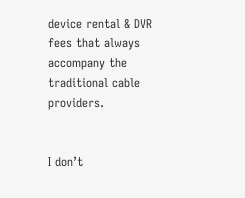device rental & DVR fees that always accompany the traditional cable providers.


I don’t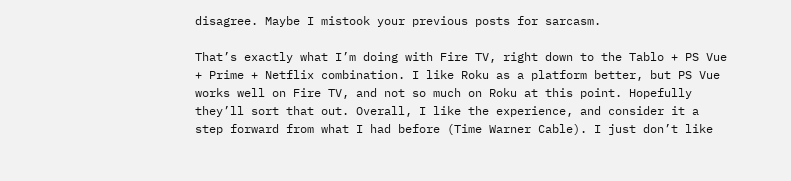disagree. Maybe I mistook your previous posts for sarcasm.

That’s exactly what I’m doing with Fire TV, right down to the Tablo + PS Vue + Prime + Netflix combination. I like Roku as a platform better, but PS Vue works well on Fire TV, and not so much on Roku at this point. Hopefully they’ll sort that out. Overall, I like the experience, and consider it a step forward from what I had before (Time Warner Cable). I just don’t like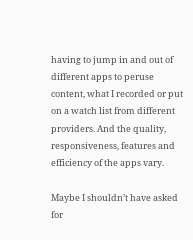having to jump in and out of different apps to peruse content, what I recorded or put on a watch list from different providers. And the quality, responsiveness, features and efficiency of the apps vary.

Maybe I shouldn’t have asked for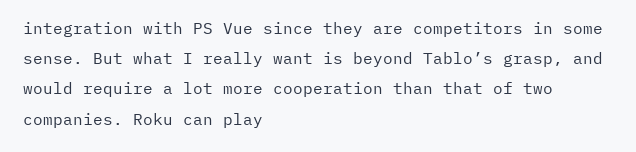integration with PS Vue since they are competitors in some sense. But what I really want is beyond Tablo’s grasp, and would require a lot more cooperation than that of two companies. Roku can play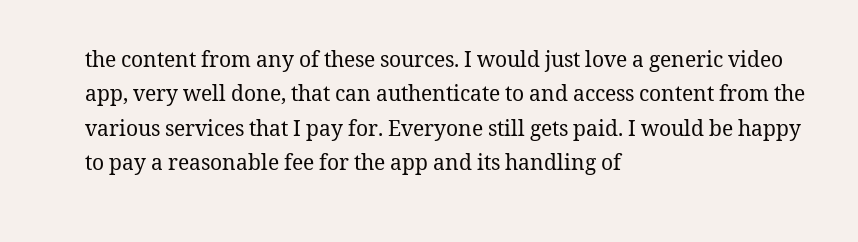the content from any of these sources. I would just love a generic video app, very well done, that can authenticate to and access content from the various services that I pay for. Everyone still gets paid. I would be happy to pay a reasonable fee for the app and its handling of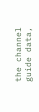the channel guide data,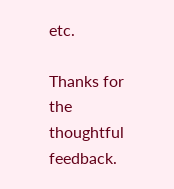etc.

Thanks for the thoughtful feedback.